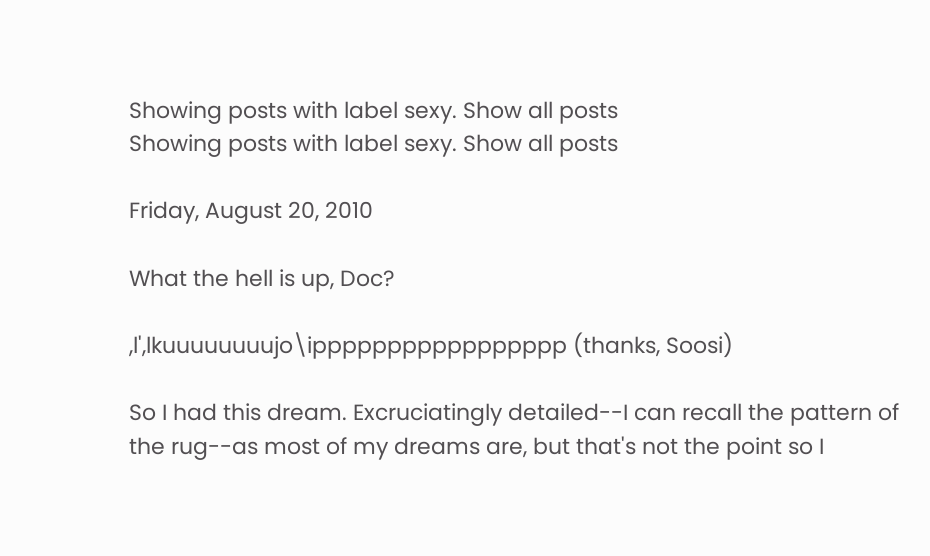Showing posts with label sexy. Show all posts
Showing posts with label sexy. Show all posts

Friday, August 20, 2010

What the hell is up, Doc?

,l',lkuuuuuuuujo\ippppppppppppppppp (thanks, Soosi)

So I had this dream. Excruciatingly detailed--I can recall the pattern of the rug--as most of my dreams are, but that's not the point so I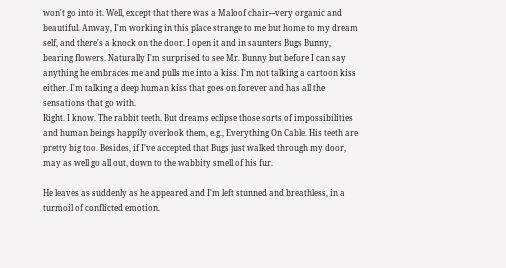won't go into it. Well, except that there was a Maloof chair---very organic and beautiful. Anway, I'm working in this place strange to me but home to my dream self, and there's a knock on the door. I open it and in saunters Bugs Bunny, bearing flowers. Naturally I'm surprised to see Mr. Bunny but before I can say anything he embraces me and pulls me into a kiss. I'm not talking a cartoon kiss either. I'm talking a deep human kiss that goes on forever and has all the sensations that go with.
Right. I know. The rabbit teeth. But dreams eclipse those sorts of impossibilities and human beings happily overlook them, e.g., Everything On Cable. His teeth are pretty big too. Besides, if I've accepted that Bugs just walked through my door, may as well go all out, down to the wabbity smell of his fur.

He leaves as suddenly as he appeared and I'm left stunned and breathless, in a turmoil of conflicted emotion.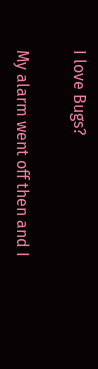I love Bugs?

My alarm went off then and I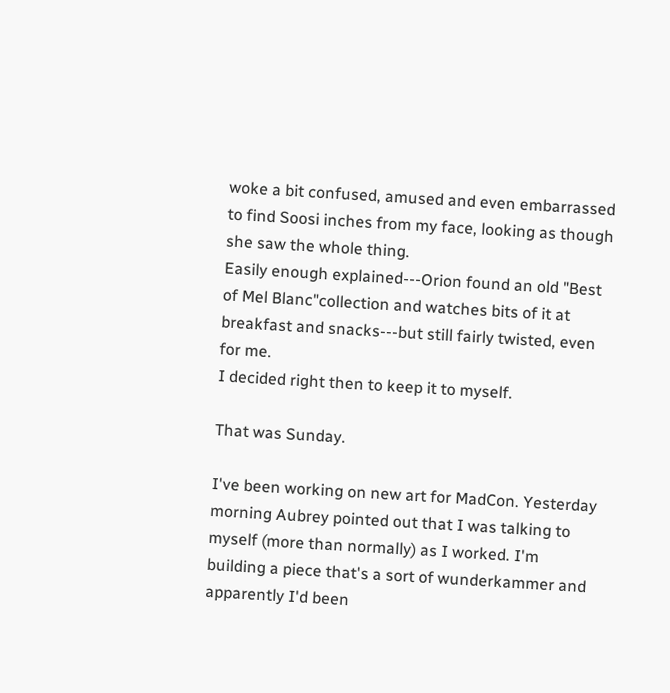woke a bit confused, amused and even embarrassed to find Soosi inches from my face, looking as though she saw the whole thing.
Easily enough explained---Orion found an old "Best of Mel Blanc"collection and watches bits of it at breakfast and snacks---but still fairly twisted, even for me.
I decided right then to keep it to myself.

That was Sunday.

I've been working on new art for MadCon. Yesterday morning Aubrey pointed out that I was talking to myself (more than normally) as I worked. I'm building a piece that's a sort of wunderkammer and apparently I'd been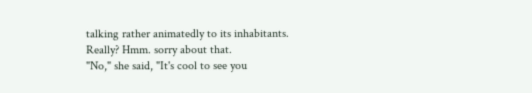talking rather animatedly to its inhabitants.
Really? Hmm. sorry about that.
"No," she said, "It's cool to see you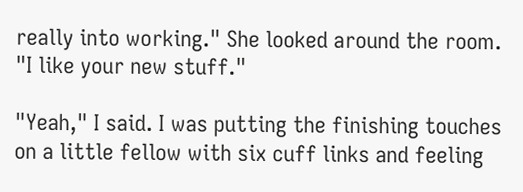really into working." She looked around the room. "I like your new stuff."

"Yeah," I said. I was putting the finishing touches on a little fellow with six cuff links and feeling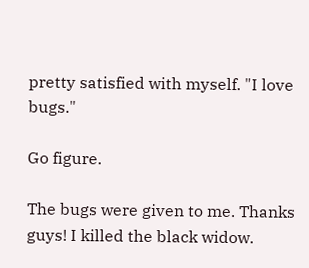pretty satisfied with myself. "I love bugs."

Go figure.

The bugs were given to me. Thanks guys! I killed the black widow.